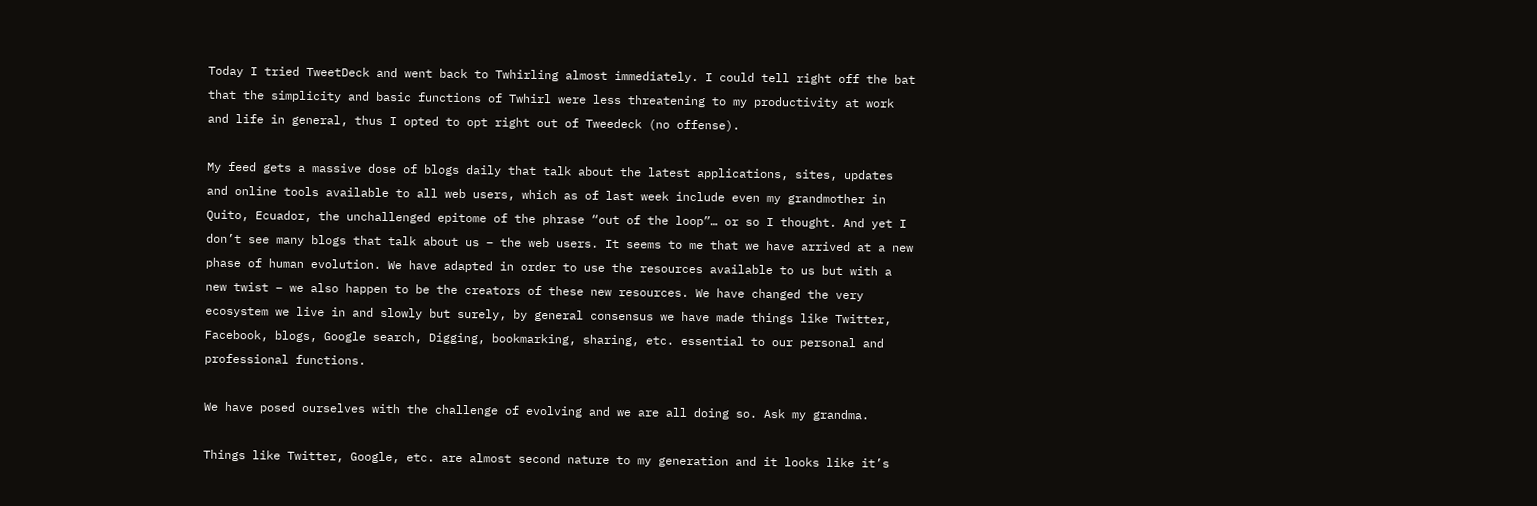Today I tried TweetDeck and went back to Twhirling almost immediately. I could tell right off the bat that the simplicity and basic functions of Twhirl were less threatening to my productivity at work and life in general, thus I opted to opt right out of Tweedeck (no offense).

My feed gets a massive dose of blogs daily that talk about the latest applications, sites, updates and online tools available to all web users, which as of last week include even my grandmother in Quito, Ecuador, the unchallenged epitome of the phrase “out of the loop”… or so I thought. And yet I don’t see many blogs that talk about us – the web users. It seems to me that we have arrived at a new phase of human evolution. We have adapted in order to use the resources available to us but with a new twist – we also happen to be the creators of these new resources. We have changed the very ecosystem we live in and slowly but surely, by general consensus we have made things like Twitter, Facebook, blogs, Google search, Digging, bookmarking, sharing, etc. essential to our personal and professional functions.

We have posed ourselves with the challenge of evolving and we are all doing so. Ask my grandma.

Things like Twitter, Google, etc. are almost second nature to my generation and it looks like it’s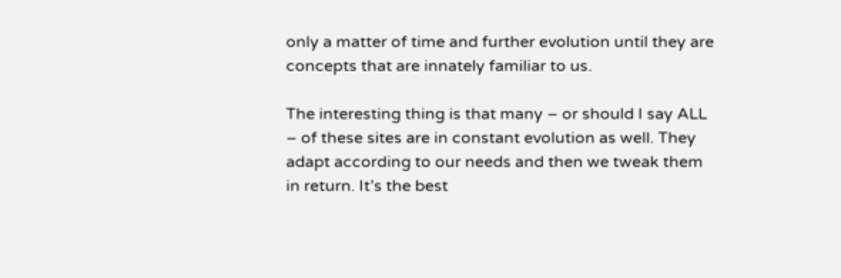only a matter of time and further evolution until they are concepts that are innately familiar to us.

The interesting thing is that many – or should I say ALL – of these sites are in constant evolution as well. They adapt according to our needs and then we tweak them in return. It’s the best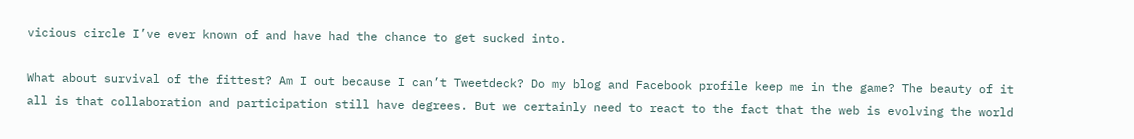vicious circle I’ve ever known of and have had the chance to get sucked into.

What about survival of the fittest? Am I out because I can’t Tweetdeck? Do my blog and Facebook profile keep me in the game? The beauty of it all is that collaboration and participation still have degrees. But we certainly need to react to the fact that the web is evolving the world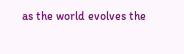as the world evolves the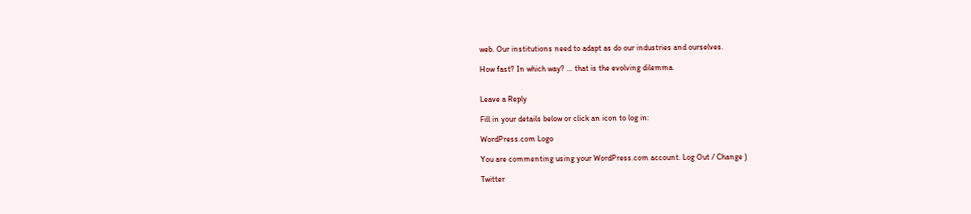web. Our institutions need to adapt as do our industries and ourselves.

How fast? In which way? … that is the evolving dilemma.


Leave a Reply

Fill in your details below or click an icon to log in:

WordPress.com Logo

You are commenting using your WordPress.com account. Log Out / Change )

Twitter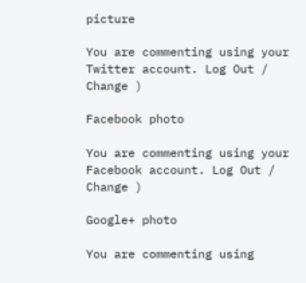picture

You are commenting using your Twitter account. Log Out / Change )

Facebook photo

You are commenting using your Facebook account. Log Out / Change )

Google+ photo

You are commenting using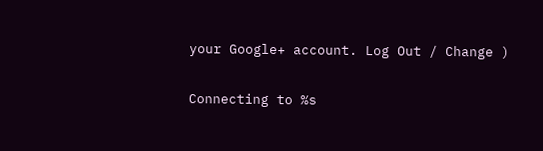your Google+ account. Log Out / Change )

Connecting to %s